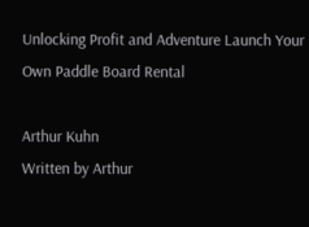Unlocking Profit and Adventure Launch Your Own Paddle Board Rental

Arthur Kuhn
Written by Arthur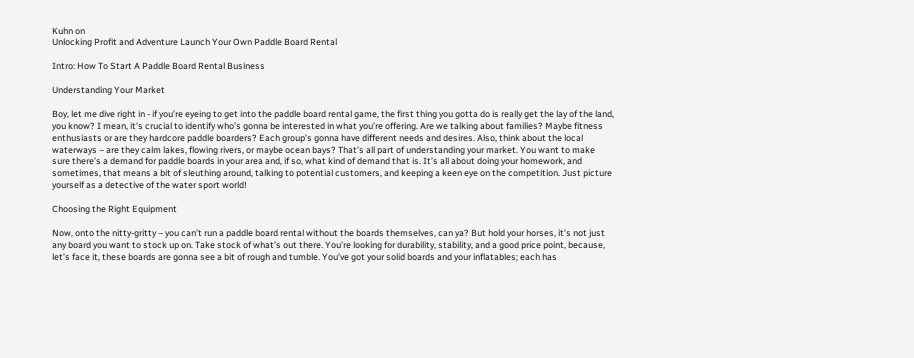Kuhn on
Unlocking Profit and Adventure Launch Your Own Paddle Board Rental

Intro: How To Start A Paddle Board Rental Business

Understanding Your Market

Boy, let me dive right in - if you’re eyeing to get into the paddle board rental game, the first thing you gotta do is really get the lay of the land, you know? I mean, it’s crucial to identify who’s gonna be interested in what you’re offering. Are we talking about families? Maybe fitness enthusiasts or are they hardcore paddle boarders? Each group’s gonna have different needs and desires. Also, think about the local waterways – are they calm lakes, flowing rivers, or maybe ocean bays? That’s all part of understanding your market. You want to make sure there’s a demand for paddle boards in your area and, if so, what kind of demand that is. It’s all about doing your homework, and sometimes, that means a bit of sleuthing around, talking to potential customers, and keeping a keen eye on the competition. Just picture yourself as a detective of the water sport world!

Choosing the Right Equipment

Now, onto the nitty-gritty – you can’t run a paddle board rental without the boards themselves, can ya? But hold your horses, it’s not just any board you want to stock up on. Take stock of what’s out there. You’re looking for durability, stability, and a good price point, because, let’s face it, these boards are gonna see a bit of rough and tumble. You’ve got your solid boards and your inflatables; each has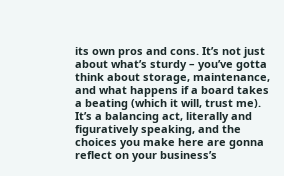its own pros and cons. It’s not just about what’s sturdy – you’ve gotta think about storage, maintenance, and what happens if a board takes a beating (which it will, trust me). It’s a balancing act, literally and figuratively speaking, and the choices you make here are gonna reflect on your business’s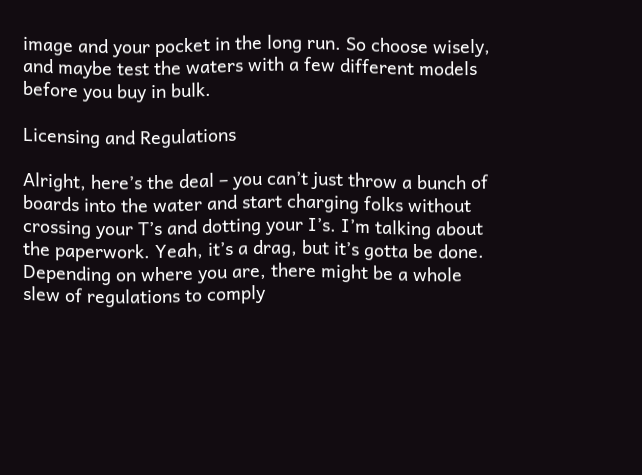image and your pocket in the long run. So choose wisely, and maybe test the waters with a few different models before you buy in bulk.

Licensing and Regulations

Alright, here’s the deal – you can’t just throw a bunch of boards into the water and start charging folks without crossing your T’s and dotting your I’s. I’m talking about the paperwork. Yeah, it’s a drag, but it’s gotta be done. Depending on where you are, there might be a whole slew of regulations to comply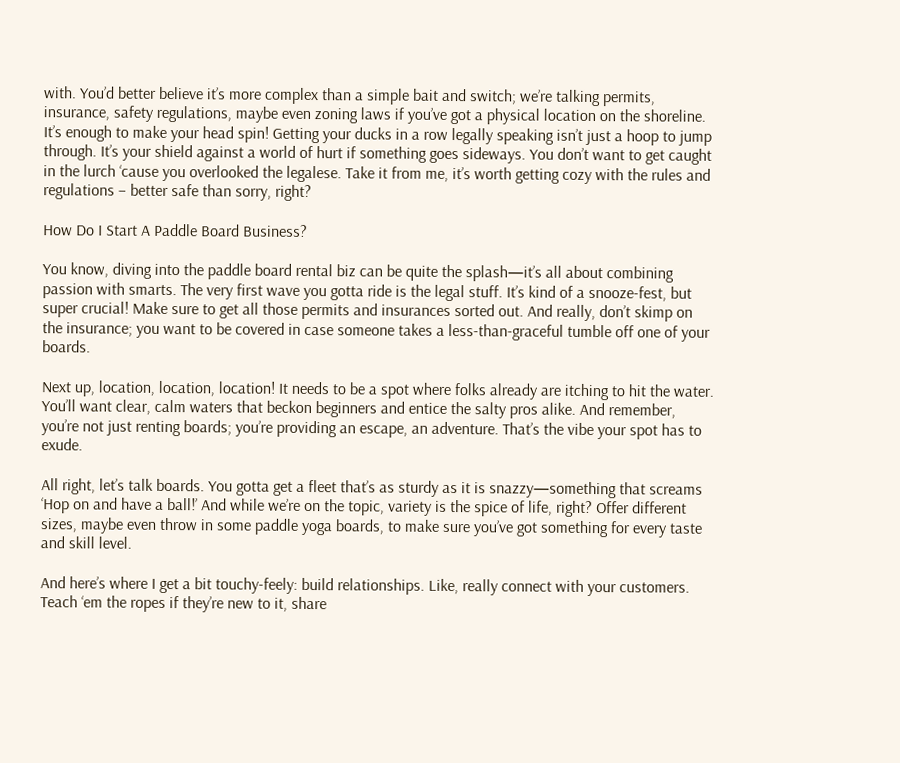with. You’d better believe it’s more complex than a simple bait and switch; we’re talking permits, insurance, safety regulations, maybe even zoning laws if you’ve got a physical location on the shoreline. It’s enough to make your head spin! Getting your ducks in a row legally speaking isn’t just a hoop to jump through. It’s your shield against a world of hurt if something goes sideways. You don’t want to get caught in the lurch ‘cause you overlooked the legalese. Take it from me, it’s worth getting cozy with the rules and regulations – better safe than sorry, right?

How Do I Start A Paddle Board Business?

You know, diving into the paddle board rental biz can be quite the splash—it’s all about combining passion with smarts. The very first wave you gotta ride is the legal stuff. It’s kind of a snooze-fest, but super crucial! Make sure to get all those permits and insurances sorted out. And really, don’t skimp on the insurance; you want to be covered in case someone takes a less-than-graceful tumble off one of your boards.

Next up, location, location, location! It needs to be a spot where folks already are itching to hit the water. You’ll want clear, calm waters that beckon beginners and entice the salty pros alike. And remember, you’re not just renting boards; you’re providing an escape, an adventure. That’s the vibe your spot has to exude.

All right, let’s talk boards. You gotta get a fleet that’s as sturdy as it is snazzy—something that screams ‘Hop on and have a ball!’ And while we’re on the topic, variety is the spice of life, right? Offer different sizes, maybe even throw in some paddle yoga boards, to make sure you’ve got something for every taste and skill level.

And here’s where I get a bit touchy-feely: build relationships. Like, really connect with your customers. Teach ‘em the ropes if they’re new to it, share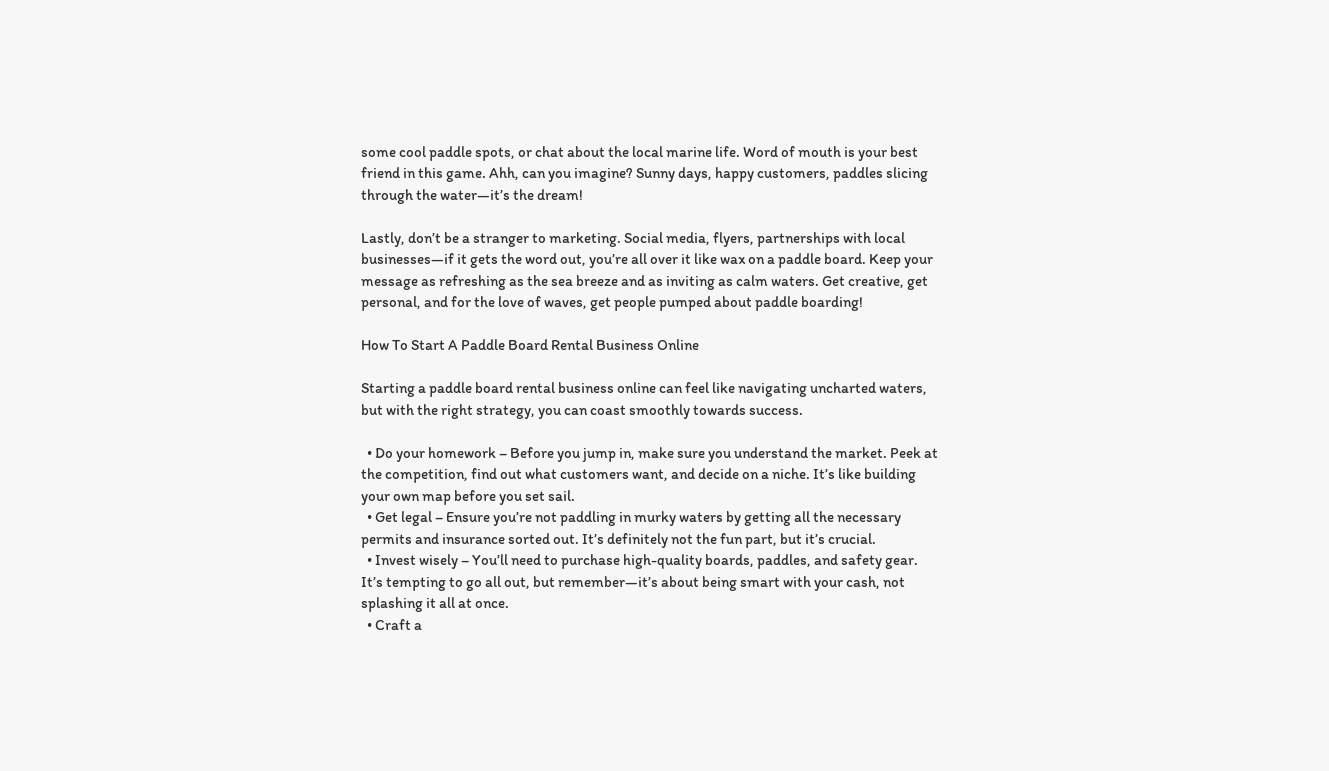some cool paddle spots, or chat about the local marine life. Word of mouth is your best friend in this game. Ahh, can you imagine? Sunny days, happy customers, paddles slicing through the water—it’s the dream!

Lastly, don’t be a stranger to marketing. Social media, flyers, partnerships with local businesses—if it gets the word out, you’re all over it like wax on a paddle board. Keep your message as refreshing as the sea breeze and as inviting as calm waters. Get creative, get personal, and for the love of waves, get people pumped about paddle boarding!

How To Start A Paddle Board Rental Business Online

Starting a paddle board rental business online can feel like navigating uncharted waters, but with the right strategy, you can coast smoothly towards success.

  • Do your homework – Before you jump in, make sure you understand the market. Peek at the competition, find out what customers want, and decide on a niche. It’s like building your own map before you set sail.
  • Get legal – Ensure you’re not paddling in murky waters by getting all the necessary permits and insurance sorted out. It’s definitely not the fun part, but it’s crucial.
  • Invest wisely – You’ll need to purchase high-quality boards, paddles, and safety gear. It’s tempting to go all out, but remember—it’s about being smart with your cash, not splashing it all at once.
  • Craft a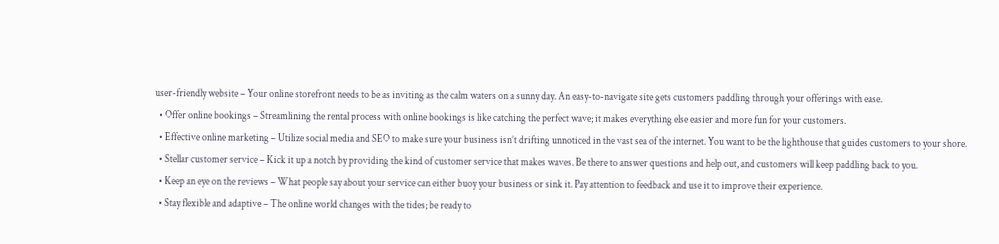user-friendly website – Your online storefront needs to be as inviting as the calm waters on a sunny day. An easy-to-navigate site gets customers paddling through your offerings with ease.
  • Offer online bookings – Streamlining the rental process with online bookings is like catching the perfect wave; it makes everything else easier and more fun for your customers.
  • Effective online marketing – Utilize social media and SEO to make sure your business isn’t drifting unnoticed in the vast sea of the internet. You want to be the lighthouse that guides customers to your shore.
  • Stellar customer service – Kick it up a notch by providing the kind of customer service that makes waves. Be there to answer questions and help out, and customers will keep paddling back to you.
  • Keep an eye on the reviews – What people say about your service can either buoy your business or sink it. Pay attention to feedback and use it to improve their experience.
  • Stay flexible and adaptive – The online world changes with the tides; be ready to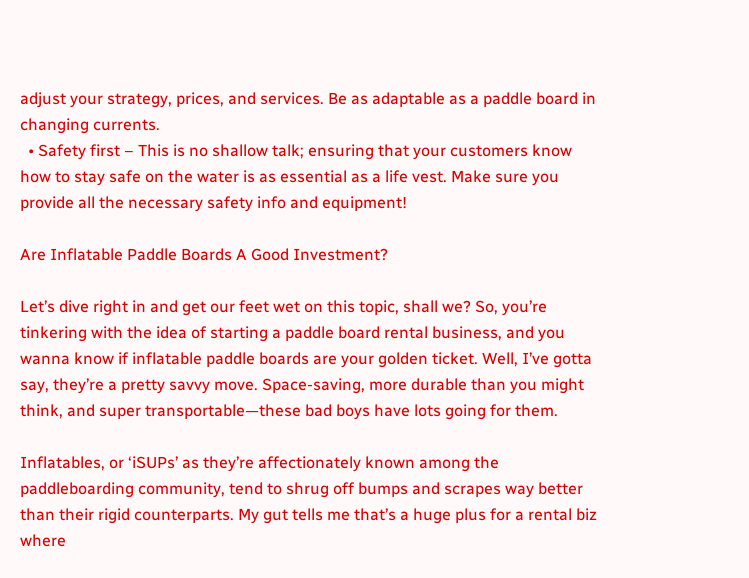adjust your strategy, prices, and services. Be as adaptable as a paddle board in changing currents.
  • Safety first – This is no shallow talk; ensuring that your customers know how to stay safe on the water is as essential as a life vest. Make sure you provide all the necessary safety info and equipment!

Are Inflatable Paddle Boards A Good Investment?

Let’s dive right in and get our feet wet on this topic, shall we? So, you’re tinkering with the idea of starting a paddle board rental business, and you wanna know if inflatable paddle boards are your golden ticket. Well, I’ve gotta say, they’re a pretty savvy move. Space-saving, more durable than you might think, and super transportable—these bad boys have lots going for them.

Inflatables, or ‘iSUPs’ as they’re affectionately known among the paddleboarding community, tend to shrug off bumps and scrapes way better than their rigid counterparts. My gut tells me that’s a huge plus for a rental biz where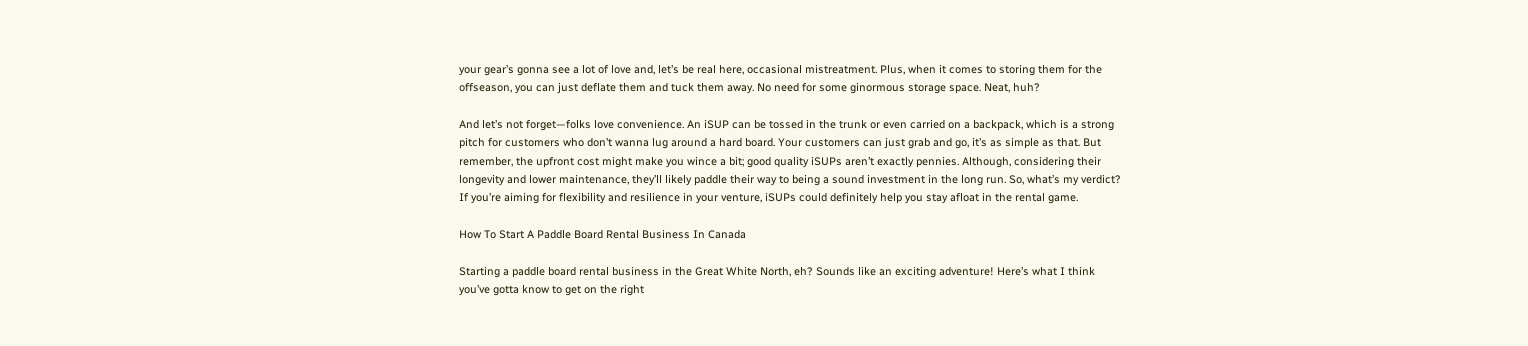your gear’s gonna see a lot of love and, let’s be real here, occasional mistreatment. Plus, when it comes to storing them for the offseason, you can just deflate them and tuck them away. No need for some ginormous storage space. Neat, huh?

And let’s not forget—folks love convenience. An iSUP can be tossed in the trunk or even carried on a backpack, which is a strong pitch for customers who don’t wanna lug around a hard board. Your customers can just grab and go, it’s as simple as that. But remember, the upfront cost might make you wince a bit; good quality iSUPs aren’t exactly pennies. Although, considering their longevity and lower maintenance, they’ll likely paddle their way to being a sound investment in the long run. So, what’s my verdict? If you’re aiming for flexibility and resilience in your venture, iSUPs could definitely help you stay afloat in the rental game.

How To Start A Paddle Board Rental Business In Canada

Starting a paddle board rental business in the Great White North, eh? Sounds like an exciting adventure! Here’s what I think you’ve gotta know to get on the right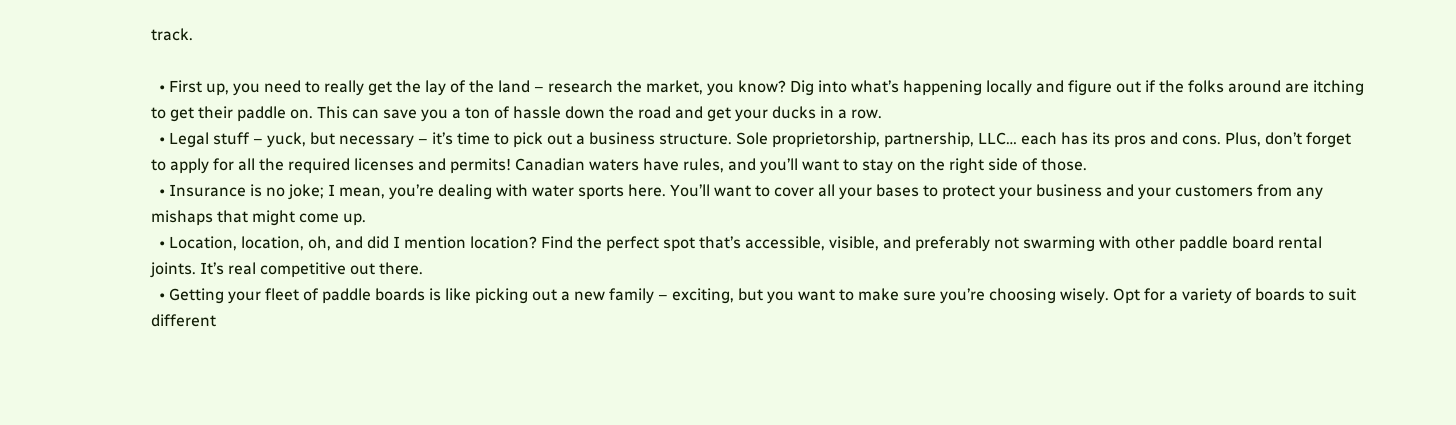track.

  • First up, you need to really get the lay of the land – research the market, you know? Dig into what’s happening locally and figure out if the folks around are itching to get their paddle on. This can save you a ton of hassle down the road and get your ducks in a row.
  • Legal stuff – yuck, but necessary – it’s time to pick out a business structure. Sole proprietorship, partnership, LLC… each has its pros and cons. Plus, don’t forget to apply for all the required licenses and permits! Canadian waters have rules, and you’ll want to stay on the right side of those.
  • Insurance is no joke; I mean, you’re dealing with water sports here. You’ll want to cover all your bases to protect your business and your customers from any mishaps that might come up.
  • Location, location, oh, and did I mention location? Find the perfect spot that’s accessible, visible, and preferably not swarming with other paddle board rental joints. It’s real competitive out there.
  • Getting your fleet of paddle boards is like picking out a new family – exciting, but you want to make sure you’re choosing wisely. Opt for a variety of boards to suit different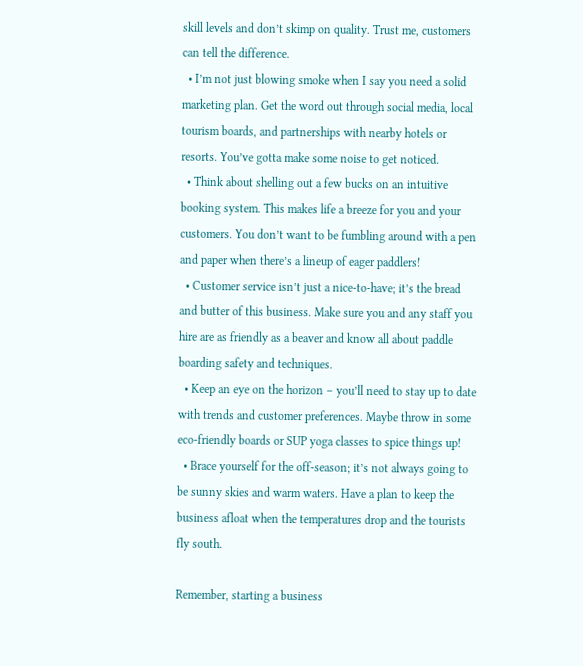skill levels and don’t skimp on quality. Trust me, customers can tell the difference.
  • I’m not just blowing smoke when I say you need a solid marketing plan. Get the word out through social media, local tourism boards, and partnerships with nearby hotels or resorts. You’ve gotta make some noise to get noticed.
  • Think about shelling out a few bucks on an intuitive booking system. This makes life a breeze for you and your customers. You don’t want to be fumbling around with a pen and paper when there’s a lineup of eager paddlers!
  • Customer service isn’t just a nice-to-have; it’s the bread and butter of this business. Make sure you and any staff you hire are as friendly as a beaver and know all about paddle boarding safety and techniques.
  • Keep an eye on the horizon – you’ll need to stay up to date with trends and customer preferences. Maybe throw in some eco-friendly boards or SUP yoga classes to spice things up!
  • Brace yourself for the off-season; it’s not always going to be sunny skies and warm waters. Have a plan to keep the business afloat when the temperatures drop and the tourists fly south.

Remember, starting a business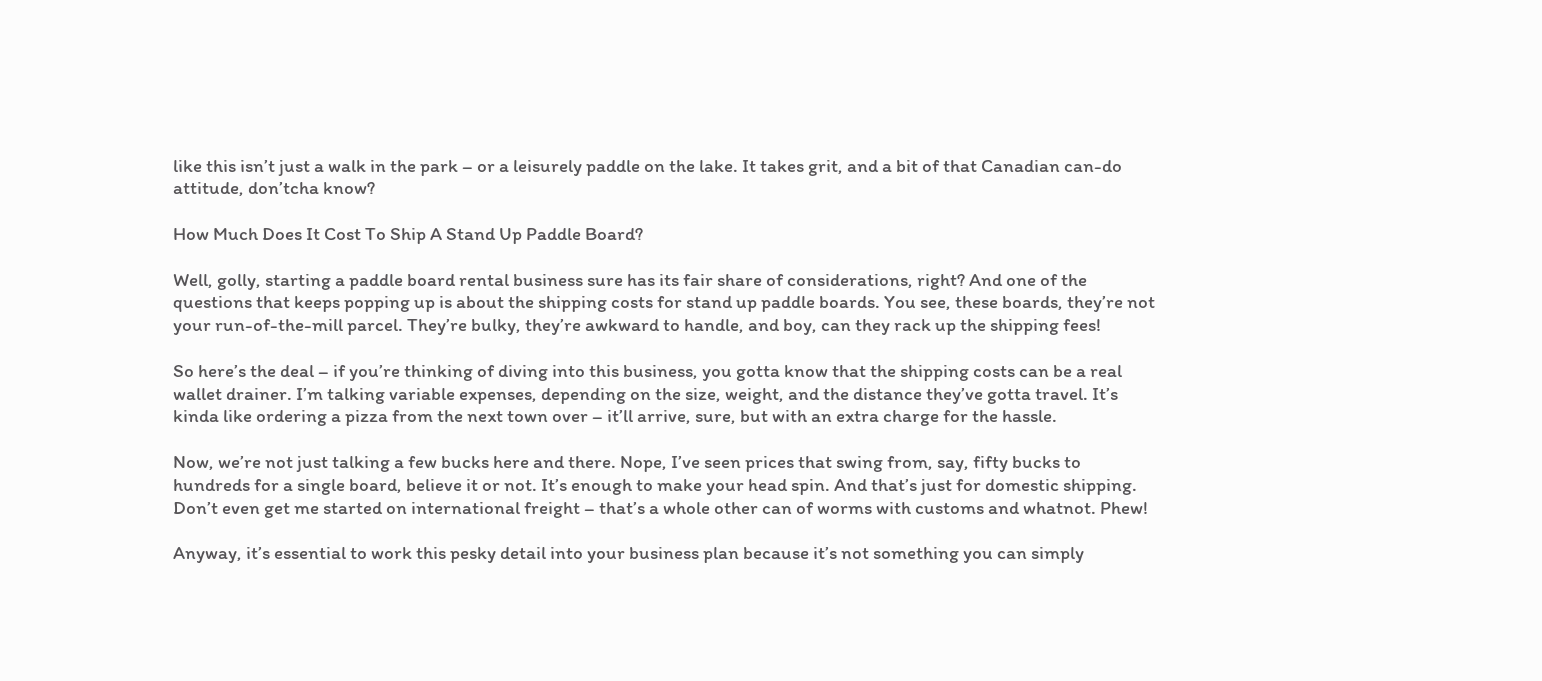like this isn’t just a walk in the park – or a leisurely paddle on the lake. It takes grit, and a bit of that Canadian can-do attitude, don’tcha know?

How Much Does It Cost To Ship A Stand Up Paddle Board?

Well, golly, starting a paddle board rental business sure has its fair share of considerations, right? And one of the questions that keeps popping up is about the shipping costs for stand up paddle boards. You see, these boards, they’re not your run-of-the-mill parcel. They’re bulky, they’re awkward to handle, and boy, can they rack up the shipping fees!

So here’s the deal – if you’re thinking of diving into this business, you gotta know that the shipping costs can be a real wallet drainer. I’m talking variable expenses, depending on the size, weight, and the distance they’ve gotta travel. It’s kinda like ordering a pizza from the next town over – it’ll arrive, sure, but with an extra charge for the hassle.

Now, we’re not just talking a few bucks here and there. Nope, I’ve seen prices that swing from, say, fifty bucks to hundreds for a single board, believe it or not. It’s enough to make your head spin. And that’s just for domestic shipping. Don’t even get me started on international freight – that’s a whole other can of worms with customs and whatnot. Phew!

Anyway, it’s essential to work this pesky detail into your business plan because it’s not something you can simply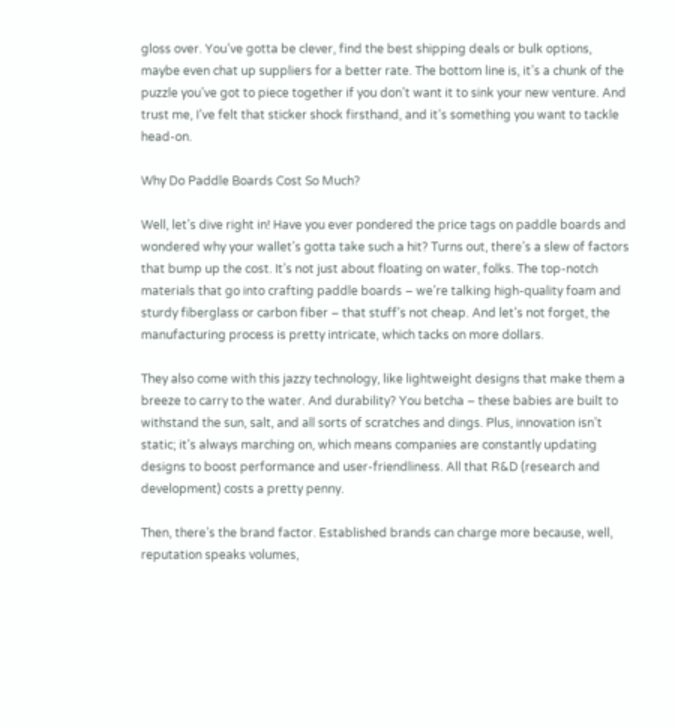gloss over. You’ve gotta be clever, find the best shipping deals or bulk options, maybe even chat up suppliers for a better rate. The bottom line is, it’s a chunk of the puzzle you’ve got to piece together if you don’t want it to sink your new venture. And trust me, I’ve felt that sticker shock firsthand, and it’s something you want to tackle head-on.

Why Do Paddle Boards Cost So Much?

Well, let’s dive right in! Have you ever pondered the price tags on paddle boards and wondered why your wallet’s gotta take such a hit? Turns out, there’s a slew of factors that bump up the cost. It’s not just about floating on water, folks. The top-notch materials that go into crafting paddle boards – we’re talking high-quality foam and sturdy fiberglass or carbon fiber – that stuff’s not cheap. And let’s not forget, the manufacturing process is pretty intricate, which tacks on more dollars.

They also come with this jazzy technology, like lightweight designs that make them a breeze to carry to the water. And durability? You betcha – these babies are built to withstand the sun, salt, and all sorts of scratches and dings. Plus, innovation isn’t static; it’s always marching on, which means companies are constantly updating designs to boost performance and user-friendliness. All that R&D (research and development) costs a pretty penny.

Then, there’s the brand factor. Established brands can charge more because, well, reputation speaks volumes,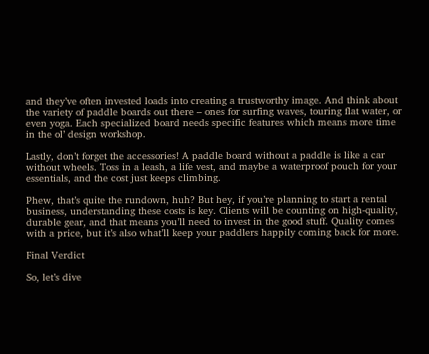and they’ve often invested loads into creating a trustworthy image. And think about the variety of paddle boards out there – ones for surfing waves, touring flat water, or even yoga. Each specialized board needs specific features which means more time in the ol’ design workshop.

Lastly, don’t forget the accessories! A paddle board without a paddle is like a car without wheels. Toss in a leash, a life vest, and maybe a waterproof pouch for your essentials, and the cost just keeps climbing.

Phew, that’s quite the rundown, huh? But hey, if you’re planning to start a rental business, understanding these costs is key. Clients will be counting on high-quality, durable gear, and that means you’ll need to invest in the good stuff. Quality comes with a price, but it’s also what’ll keep your paddlers happily coming back for more.

Final Verdict

So, let’s dive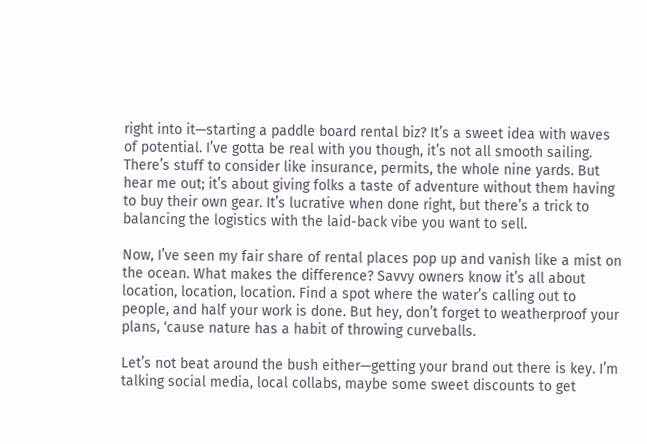right into it—starting a paddle board rental biz? It’s a sweet idea with waves of potential. I’ve gotta be real with you though, it’s not all smooth sailing. There’s stuff to consider like insurance, permits, the whole nine yards. But hear me out; it’s about giving folks a taste of adventure without them having to buy their own gear. It’s lucrative when done right, but there’s a trick to balancing the logistics with the laid-back vibe you want to sell.

Now, I’ve seen my fair share of rental places pop up and vanish like a mist on the ocean. What makes the difference? Savvy owners know it’s all about location, location, location. Find a spot where the water’s calling out to people, and half your work is done. But hey, don’t forget to weatherproof your plans, ‘cause nature has a habit of throwing curveballs.

Let’s not beat around the bush either—getting your brand out there is key. I’m talking social media, local collabs, maybe some sweet discounts to get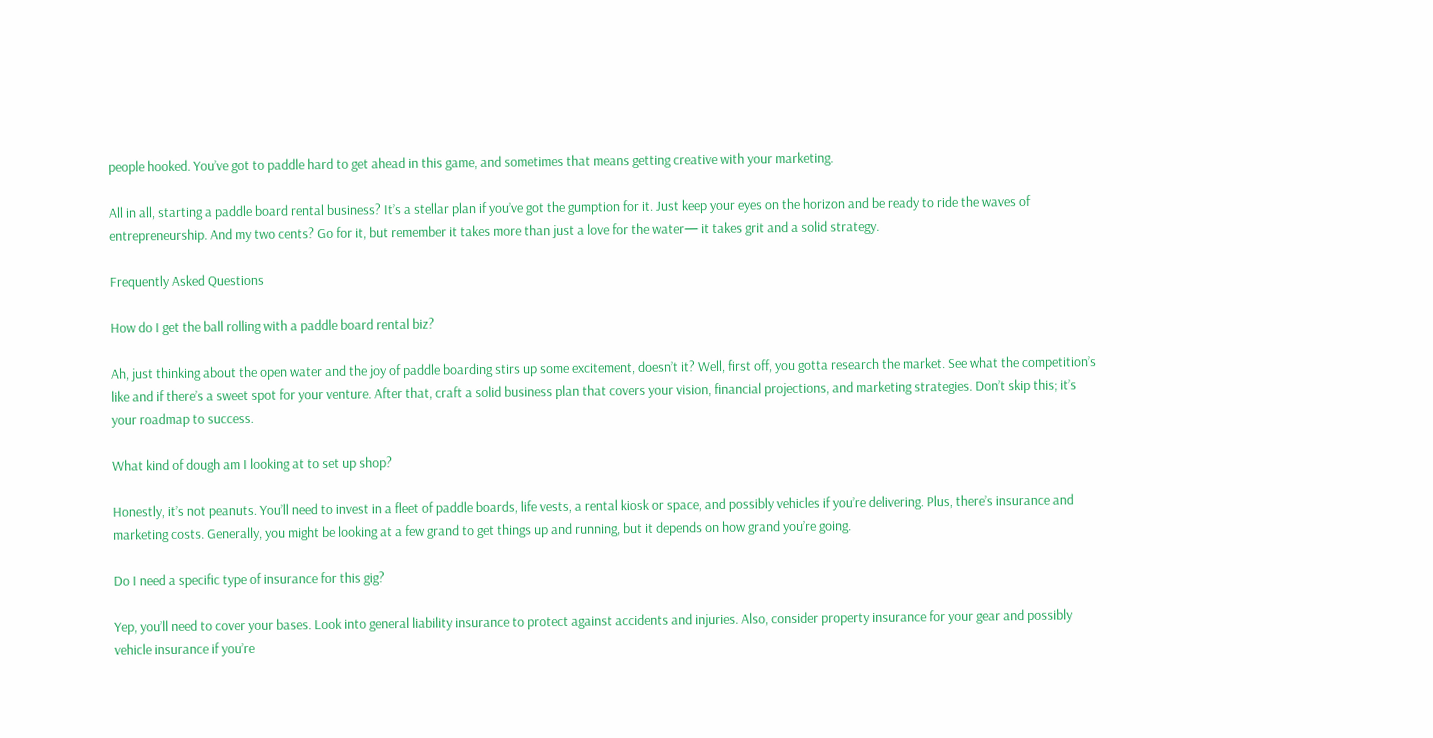people hooked. You’ve got to paddle hard to get ahead in this game, and sometimes that means getting creative with your marketing.

All in all, starting a paddle board rental business? It’s a stellar plan if you’ve got the gumption for it. Just keep your eyes on the horizon and be ready to ride the waves of entrepreneurship. And my two cents? Go for it, but remember it takes more than just a love for the water— it takes grit and a solid strategy.

Frequently Asked Questions

How do I get the ball rolling with a paddle board rental biz?

Ah, just thinking about the open water and the joy of paddle boarding stirs up some excitement, doesn’t it? Well, first off, you gotta research the market. See what the competition’s like and if there’s a sweet spot for your venture. After that, craft a solid business plan that covers your vision, financial projections, and marketing strategies. Don’t skip this; it’s your roadmap to success.

What kind of dough am I looking at to set up shop?

Honestly, it’s not peanuts. You’ll need to invest in a fleet of paddle boards, life vests, a rental kiosk or space, and possibly vehicles if you’re delivering. Plus, there’s insurance and marketing costs. Generally, you might be looking at a few grand to get things up and running, but it depends on how grand you’re going.

Do I need a specific type of insurance for this gig?

Yep, you’ll need to cover your bases. Look into general liability insurance to protect against accidents and injuries. Also, consider property insurance for your gear and possibly vehicle insurance if you’re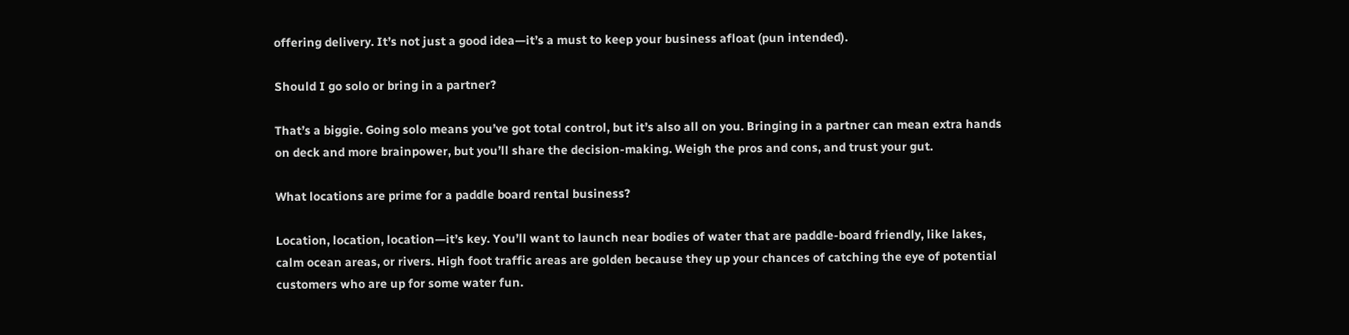offering delivery. It’s not just a good idea—it’s a must to keep your business afloat (pun intended).

Should I go solo or bring in a partner?

That’s a biggie. Going solo means you’ve got total control, but it’s also all on you. Bringing in a partner can mean extra hands on deck and more brainpower, but you’ll share the decision-making. Weigh the pros and cons, and trust your gut.

What locations are prime for a paddle board rental business?

Location, location, location—it’s key. You’ll want to launch near bodies of water that are paddle-board friendly, like lakes, calm ocean areas, or rivers. High foot traffic areas are golden because they up your chances of catching the eye of potential customers who are up for some water fun.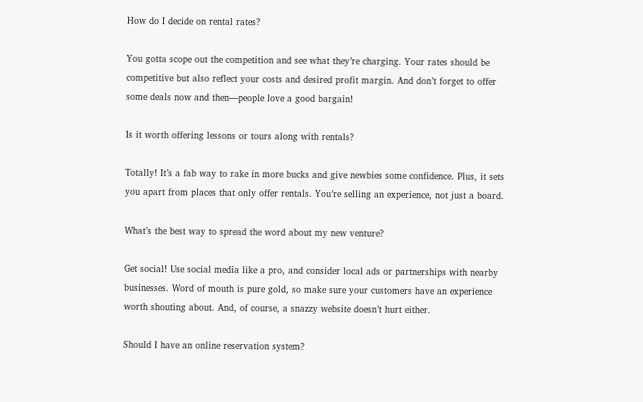How do I decide on rental rates?

You gotta scope out the competition and see what they’re charging. Your rates should be competitive but also reflect your costs and desired profit margin. And don’t forget to offer some deals now and then—people love a good bargain!

Is it worth offering lessons or tours along with rentals?

Totally! It’s a fab way to rake in more bucks and give newbies some confidence. Plus, it sets you apart from places that only offer rentals. You’re selling an experience, not just a board.

What’s the best way to spread the word about my new venture?

Get social! Use social media like a pro, and consider local ads or partnerships with nearby businesses. Word of mouth is pure gold, so make sure your customers have an experience worth shouting about. And, of course, a snazzy website doesn’t hurt either.

Should I have an online reservation system?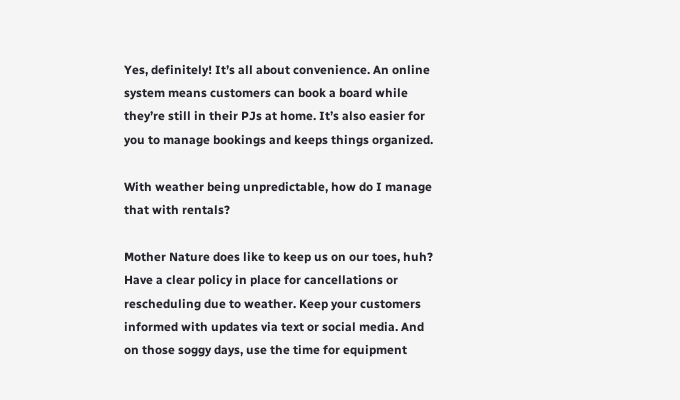Yes, definitely! It’s all about convenience. An online system means customers can book a board while they’re still in their PJs at home. It’s also easier for you to manage bookings and keeps things organized.

With weather being unpredictable, how do I manage that with rentals?

Mother Nature does like to keep us on our toes, huh? Have a clear policy in place for cancellations or rescheduling due to weather. Keep your customers informed with updates via text or social media. And on those soggy days, use the time for equipment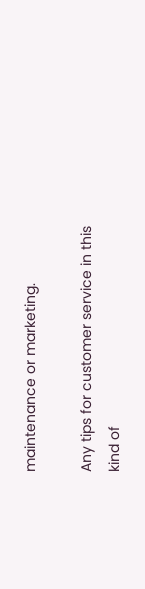maintenance or marketing.

Any tips for customer service in this kind of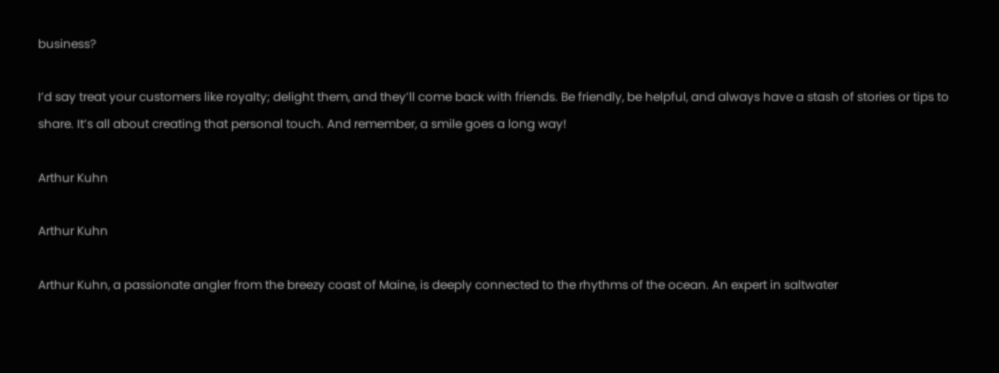business?

I’d say treat your customers like royalty; delight them, and they’ll come back with friends. Be friendly, be helpful, and always have a stash of stories or tips to share. It’s all about creating that personal touch. And remember, a smile goes a long way!

Arthur Kuhn

Arthur Kuhn

Arthur Kuhn, a passionate angler from the breezy coast of Maine, is deeply connected to the rhythms of the ocean. An expert in saltwater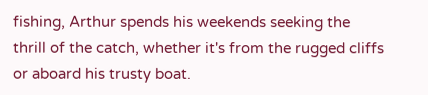fishing, Arthur spends his weekends seeking the thrill of the catch, whether it's from the rugged cliffs or aboard his trusty boat.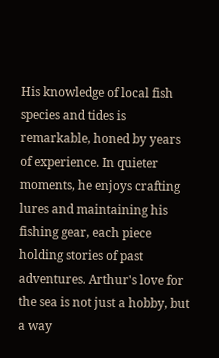His knowledge of local fish species and tides is remarkable, honed by years of experience. In quieter moments, he enjoys crafting lures and maintaining his fishing gear, each piece holding stories of past adventures. Arthur's love for the sea is not just a hobby, but a way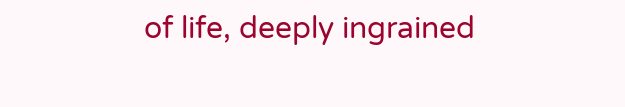of life, deeply ingrained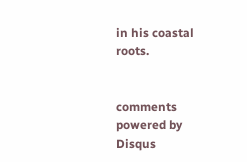in his coastal roots.


comments powered by Disqus